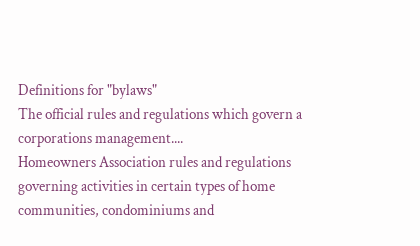Definitions for "bylaws"
The official rules and regulations which govern a corporations management....
Homeowners Association rules and regulations governing activities in certain types of home communities, condominiums and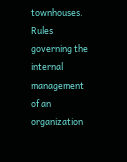townhouses.
Rules governing the internal management of an organization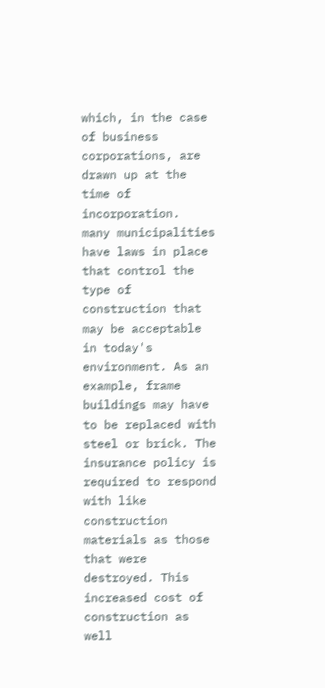which, in the case of business corporations, are drawn up at the time of incorporation.
many municipalities have laws in place that control the type of construction that may be acceptable in today's environment. As an example, frame buildings may have to be replaced with steel or brick. The insurance policy is required to respond with like construction materials as those that were destroyed. This increased cost of construction as well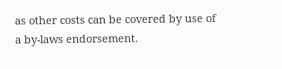as other costs can be covered by use of a by-laws endorsement.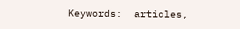Keywords:  articles,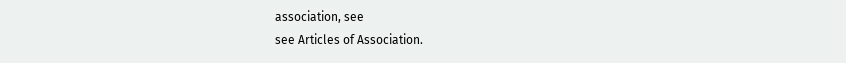association, see
see Articles of Association.